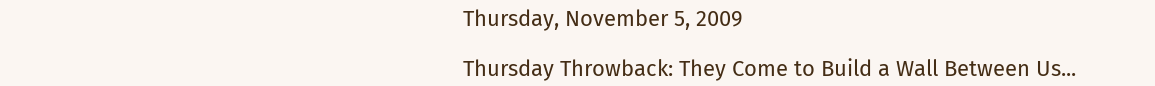Thursday, November 5, 2009

Thursday Throwback: They Come to Build a Wall Between Us...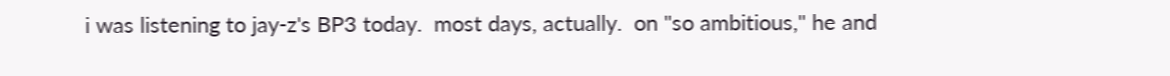i was listening to jay-z's BP3 today.  most days, actually.  on "so ambitious," he and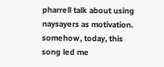pharrell talk about using naysayers as motivation.  somehow, today, this song led me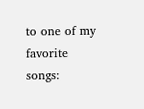to one of my favorite songs: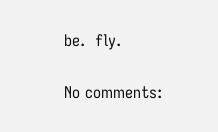be.  fly.

No comments: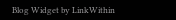Blog Widget by LinkWithin